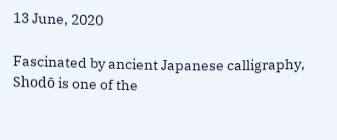13 June, 2020

Fascinated by ancient Japanese calligraphy, Shodō is one of the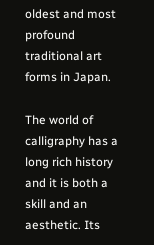oldest and most profound traditional art forms in Japan.

The world of calligraphy has a long rich history and it is both a skill and an aesthetic. Its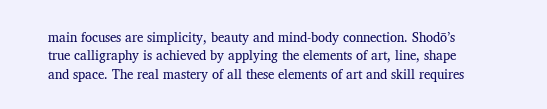main focuses are simplicity, beauty and mind-body connection. Shodō’s true calligraphy is achieved by applying the elements of art, line, shape and space. The real mastery of all these elements of art and skill requires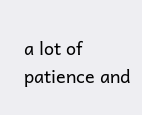a lot of patience and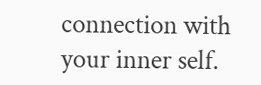connection with your inner self.